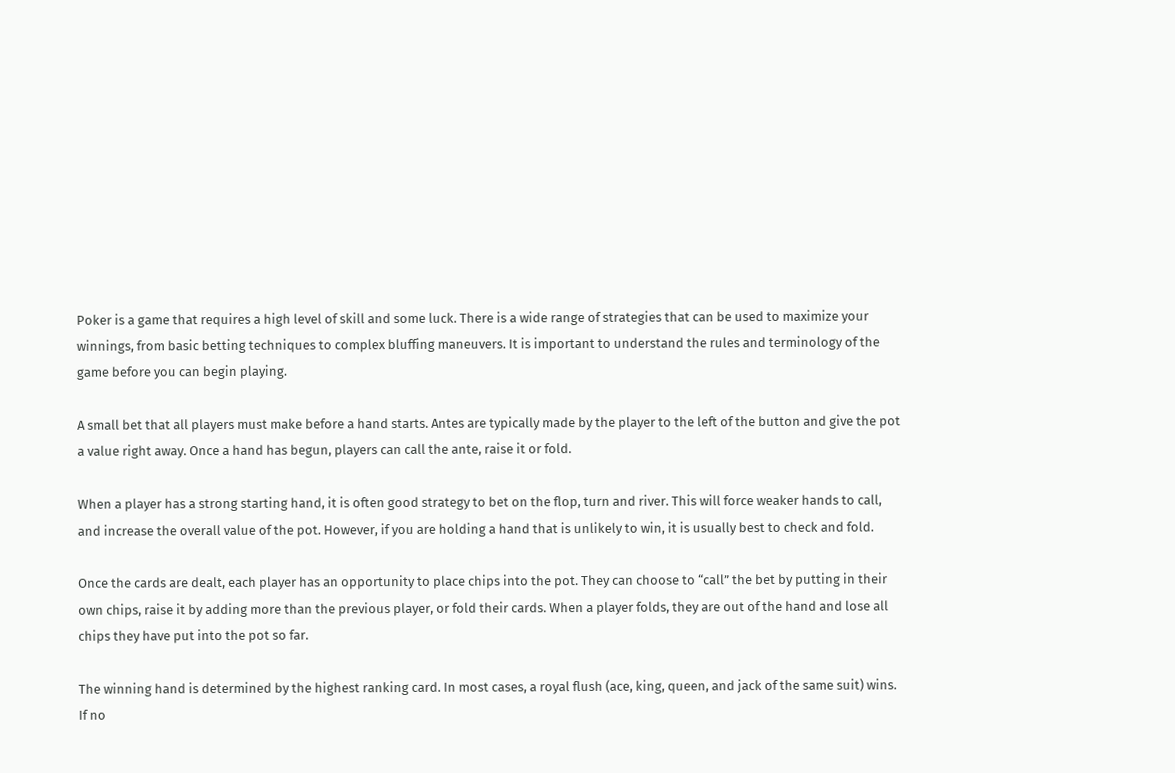Poker is a game that requires a high level of skill and some luck. There is a wide range of strategies that can be used to maximize your winnings, from basic betting techniques to complex bluffing maneuvers. It is important to understand the rules and terminology of the game before you can begin playing.

A small bet that all players must make before a hand starts. Antes are typically made by the player to the left of the button and give the pot a value right away. Once a hand has begun, players can call the ante, raise it or fold.

When a player has a strong starting hand, it is often good strategy to bet on the flop, turn and river. This will force weaker hands to call, and increase the overall value of the pot. However, if you are holding a hand that is unlikely to win, it is usually best to check and fold.

Once the cards are dealt, each player has an opportunity to place chips into the pot. They can choose to “call” the bet by putting in their own chips, raise it by adding more than the previous player, or fold their cards. When a player folds, they are out of the hand and lose all chips they have put into the pot so far.

The winning hand is determined by the highest ranking card. In most cases, a royal flush (ace, king, queen, and jack of the same suit) wins. If no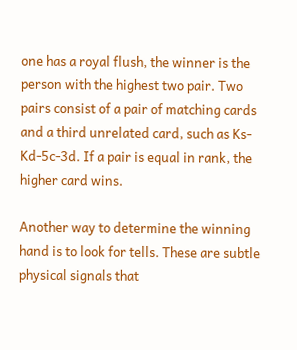one has a royal flush, the winner is the person with the highest two pair. Two pairs consist of a pair of matching cards and a third unrelated card, such as Ks-Kd-5c-3d. If a pair is equal in rank, the higher card wins.

Another way to determine the winning hand is to look for tells. These are subtle physical signals that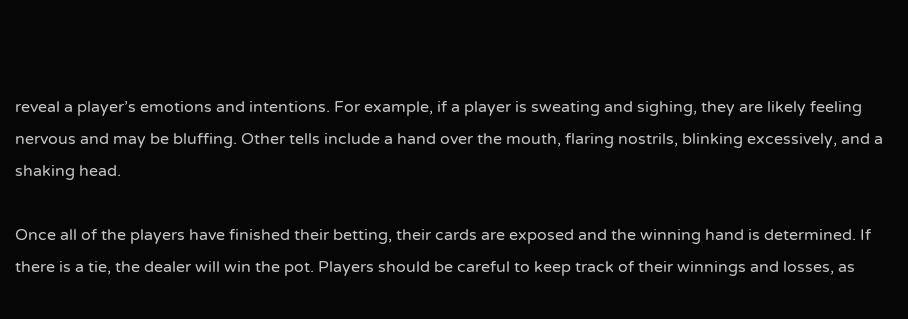reveal a player’s emotions and intentions. For example, if a player is sweating and sighing, they are likely feeling nervous and may be bluffing. Other tells include a hand over the mouth, flaring nostrils, blinking excessively, and a shaking head.

Once all of the players have finished their betting, their cards are exposed and the winning hand is determined. If there is a tie, the dealer will win the pot. Players should be careful to keep track of their winnings and losses, as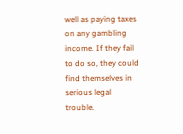well as paying taxes on any gambling income. If they fail to do so, they could find themselves in serious legal trouble.